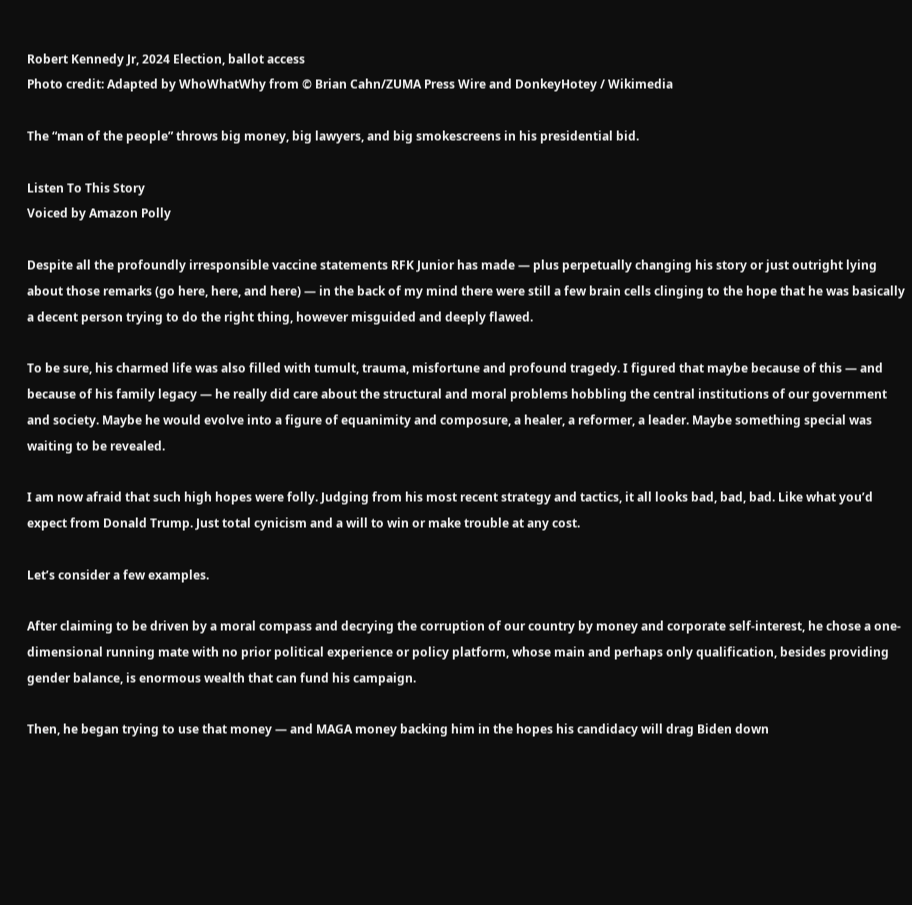Robert Kennedy Jr, 2024 Election, ballot access
Photo credit: Adapted by WhoWhatWhy from © Brian Cahn/ZUMA Press Wire and DonkeyHotey / Wikimedia

The “man of the people” throws big money, big lawyers, and big smokescreens in his presidential bid.

Listen To This Story
Voiced by Amazon Polly

Despite all the profoundly irresponsible vaccine statements RFK Junior has made — plus perpetually changing his story or just outright lying about those remarks (go here, here, and here) — in the back of my mind there were still a few brain cells clinging to the hope that he was basically a decent person trying to do the right thing, however misguided and deeply flawed.

To be sure, his charmed life was also filled with tumult, trauma, misfortune and profound tragedy. I figured that maybe because of this — and because of his family legacy — he really did care about the structural and moral problems hobbling the central institutions of our government and society. Maybe he would evolve into a figure of equanimity and composure, a healer, a reformer, a leader. Maybe something special was waiting to be revealed.

I am now afraid that such high hopes were folly. Judging from his most recent strategy and tactics, it all looks bad, bad, bad. Like what you’d expect from Donald Trump. Just total cynicism and a will to win or make trouble at any cost.

Let’s consider a few examples.

After claiming to be driven by a moral compass and decrying the corruption of our country by money and corporate self-interest, he chose a one-dimensional running mate with no prior political experience or policy platform, whose main and perhaps only qualification, besides providing gender balance, is enormous wealth that can fund his campaign.

Then, he began trying to use that money — and MAGA money backing him in the hopes his candidacy will drag Biden down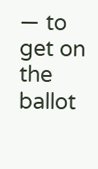— to get on the ballot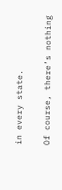in every state.

Of course, there’s nothing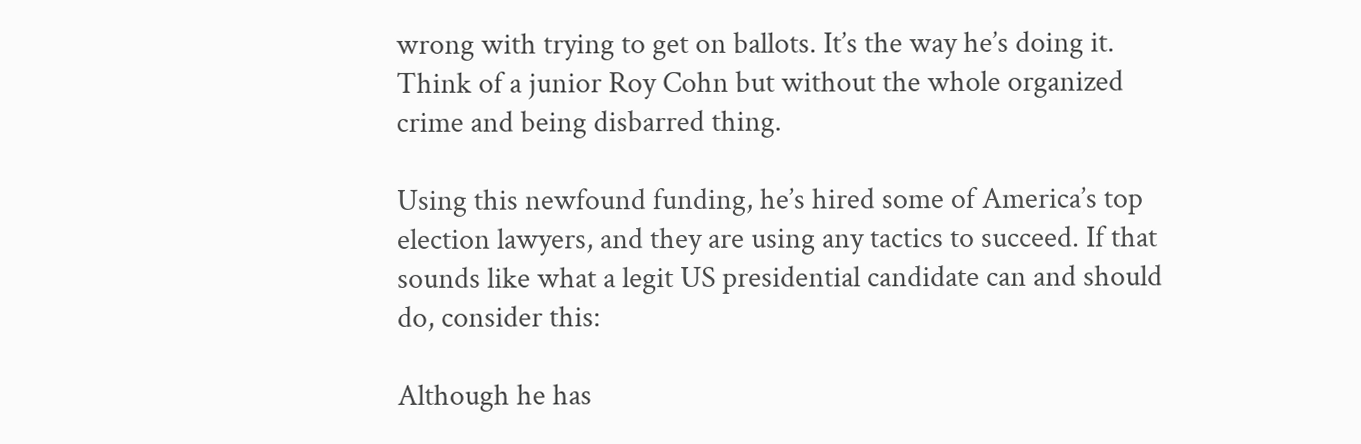wrong with trying to get on ballots. It’s the way he’s doing it. Think of a junior Roy Cohn but without the whole organized crime and being disbarred thing.

Using this newfound funding, he’s hired some of America’s top election lawyers, and they are using any tactics to succeed. If that sounds like what a legit US presidential candidate can and should do, consider this:

Although he has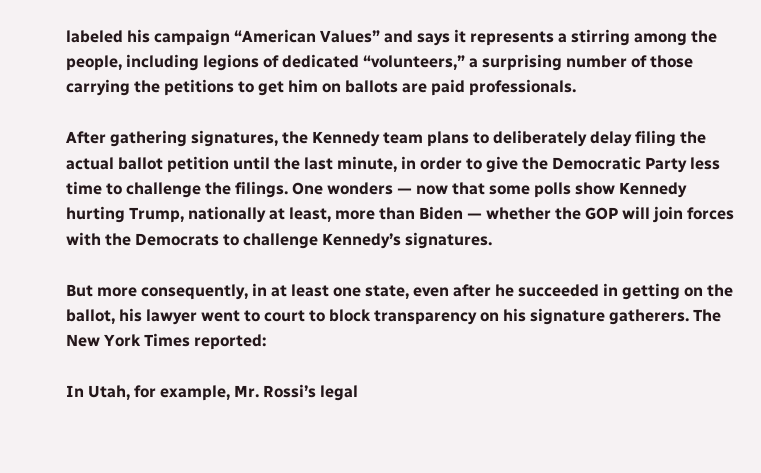labeled his campaign “American Values” and says it represents a stirring among the people, including legions of dedicated “volunteers,” a surprising number of those carrying the petitions to get him on ballots are paid professionals.

After gathering signatures, the Kennedy team plans to deliberately delay filing the actual ballot petition until the last minute, in order to give the Democratic Party less time to challenge the filings. One wonders — now that some polls show Kennedy hurting Trump, nationally at least, more than Biden — whether the GOP will join forces with the Democrats to challenge Kennedy’s signatures.

But more consequently, in at least one state, even after he succeeded in getting on the ballot, his lawyer went to court to block transparency on his signature gatherers. The New York Times reported:

In Utah, for example, Mr. Rossi’s legal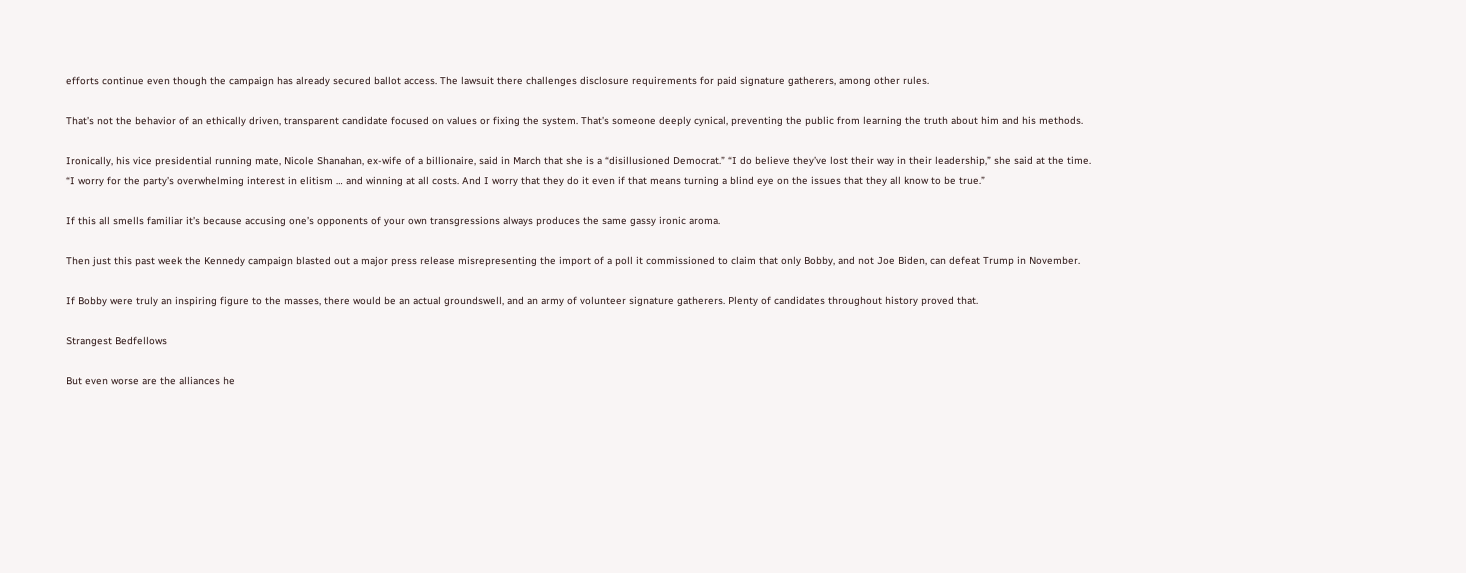efforts continue even though the campaign has already secured ballot access. The lawsuit there challenges disclosure requirements for paid signature gatherers, among other rules.

That’s not the behavior of an ethically driven, transparent candidate focused on values or fixing the system. That’s someone deeply cynical, preventing the public from learning the truth about him and his methods.

Ironically, his vice presidential running mate, Nicole Shanahan, ex-wife of a billionaire, said in March that she is a “disillusioned Democrat.” “I do believe they’ve lost their way in their leadership,” she said at the time. “I worry for the party’s overwhelming interest in elitism … and winning at all costs. And I worry that they do it even if that means turning a blind eye on the issues that they all know to be true.”

If this all smells familiar it’s because accusing one’s opponents of your own transgressions always produces the same gassy ironic aroma.

Then just this past week the Kennedy campaign blasted out a major press release misrepresenting the import of a poll it commissioned to claim that only Bobby, and not Joe Biden, can defeat Trump in November.

If Bobby were truly an inspiring figure to the masses, there would be an actual groundswell, and an army of volunteer signature gatherers. Plenty of candidates throughout history proved that.

Strangest Bedfellows

But even worse are the alliances he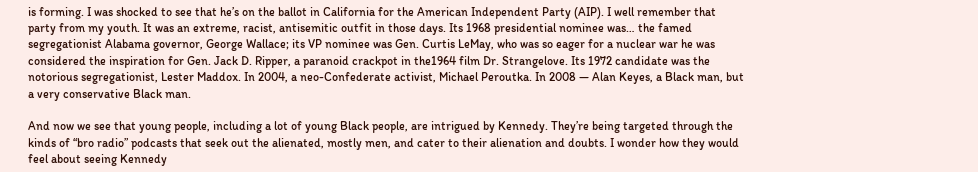is forming. I was shocked to see that he’s on the ballot in California for the American Independent Party (AIP). I well remember that party from my youth. It was an extreme, racist, antisemitic outfit in those days. Its 1968 presidential nominee was… the famed segregationist Alabama governor, George Wallace; its VP nominee was Gen. Curtis LeMay, who was so eager for a nuclear war he was considered the inspiration for Gen. Jack D. Ripper, a paranoid crackpot in the1964 film Dr. Strangelove. Its 1972 candidate was the notorious segregationist, Lester Maddox. In 2004, a neo-Confederate activist, Michael Peroutka. In 2008 — Alan Keyes, a Black man, but a very conservative Black man.

And now we see that young people, including a lot of young Black people, are intrigued by Kennedy. They’re being targeted through the kinds of “bro radio” podcasts that seek out the alienated, mostly men, and cater to their alienation and doubts. I wonder how they would feel about seeing Kennedy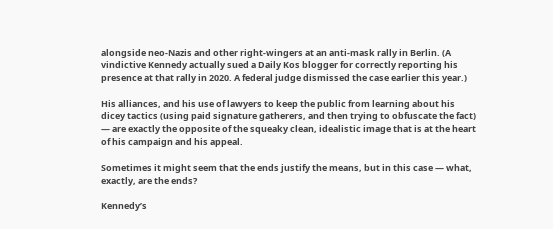alongside neo-Nazis and other right-wingers at an anti-mask rally in Berlin. (A vindictive Kennedy actually sued a Daily Kos blogger for correctly reporting his presence at that rally in 2020. A federal judge dismissed the case earlier this year.)

His alliances, and his use of lawyers to keep the public from learning about his dicey tactics (using paid signature gatherers, and then trying to obfuscate the fact) — are exactly the opposite of the squeaky clean, idealistic image that is at the heart of his campaign and his appeal.

Sometimes it might seem that the ends justify the means, but in this case — what, exactly, are the ends?

Kennedy’s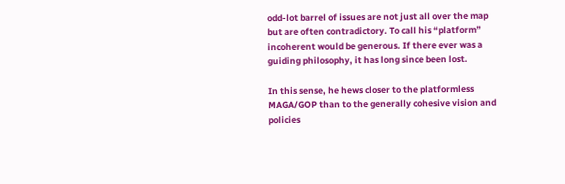odd-lot barrel of issues are not just all over the map but are often contradictory. To call his “platform” incoherent would be generous. If there ever was a guiding philosophy, it has long since been lost.

In this sense, he hews closer to the platformless MAGA/GOP than to the generally cohesive vision and policies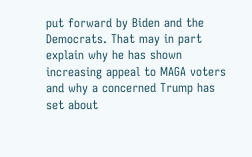put forward by Biden and the Democrats. That may in part explain why he has shown increasing appeal to MAGA voters and why a concerned Trump has set about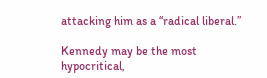attacking him as a “radical liberal.”

Kennedy may be the most hypocritical,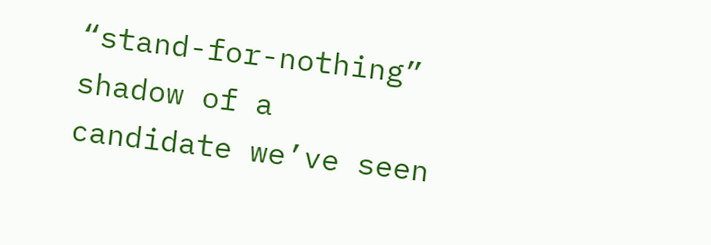“stand-for-nothing” shadow of a candidate we’ve seen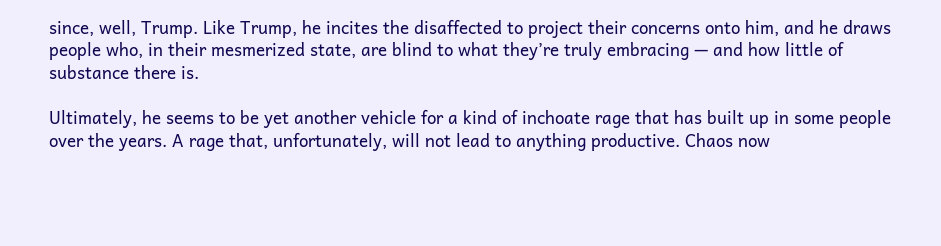since, well, Trump. Like Trump, he incites the disaffected to project their concerns onto him, and he draws people who, in their mesmerized state, are blind to what they’re truly embracing — and how little of substance there is.

Ultimately, he seems to be yet another vehicle for a kind of inchoate rage that has built up in some people over the years. A rage that, unfortunately, will not lead to anything productive. Chaos now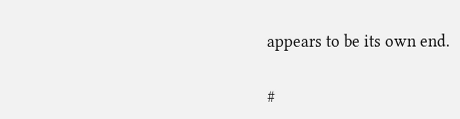appears to be its own end.

#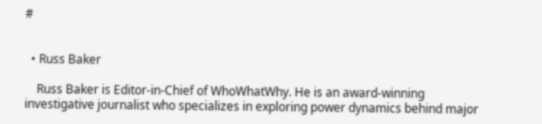#


  • Russ Baker

    Russ Baker is Editor-in-Chief of WhoWhatWhy. He is an award-winning investigative journalist who specializes in exploring power dynamics behind major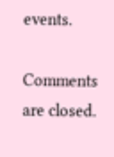events.

Comments are closed.